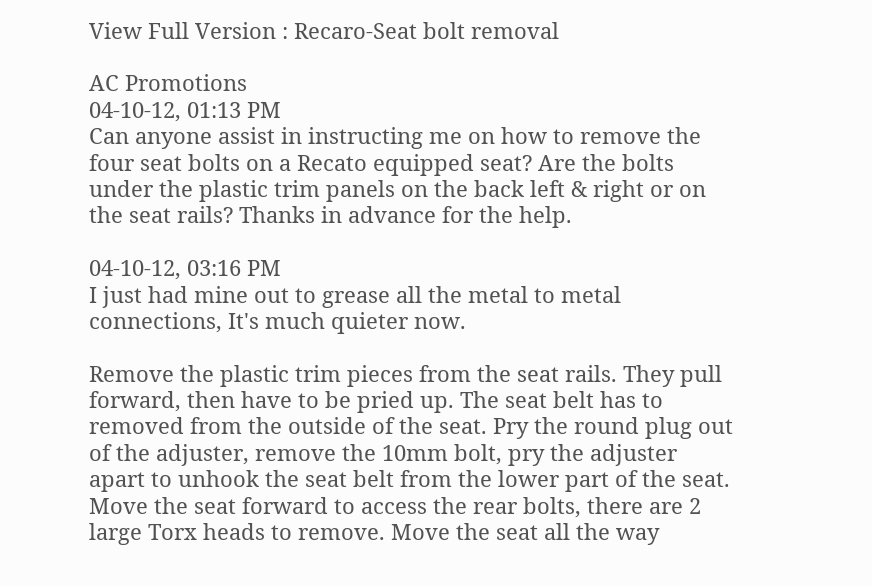View Full Version : Recaro-Seat bolt removal

AC Promotions
04-10-12, 01:13 PM
Can anyone assist in instructing me on how to remove the four seat bolts on a Recato equipped seat? Are the bolts under the plastic trim panels on the back left & right or on the seat rails? Thanks in advance for the help.

04-10-12, 03:16 PM
I just had mine out to grease all the metal to metal connections, It's much quieter now.

Remove the plastic trim pieces from the seat rails. They pull forward, then have to be pried up. The seat belt has to removed from the outside of the seat. Pry the round plug out of the adjuster, remove the 10mm bolt, pry the adjuster apart to unhook the seat belt from the lower part of the seat. Move the seat forward to access the rear bolts, there are 2 large Torx heads to remove. Move the seat all the way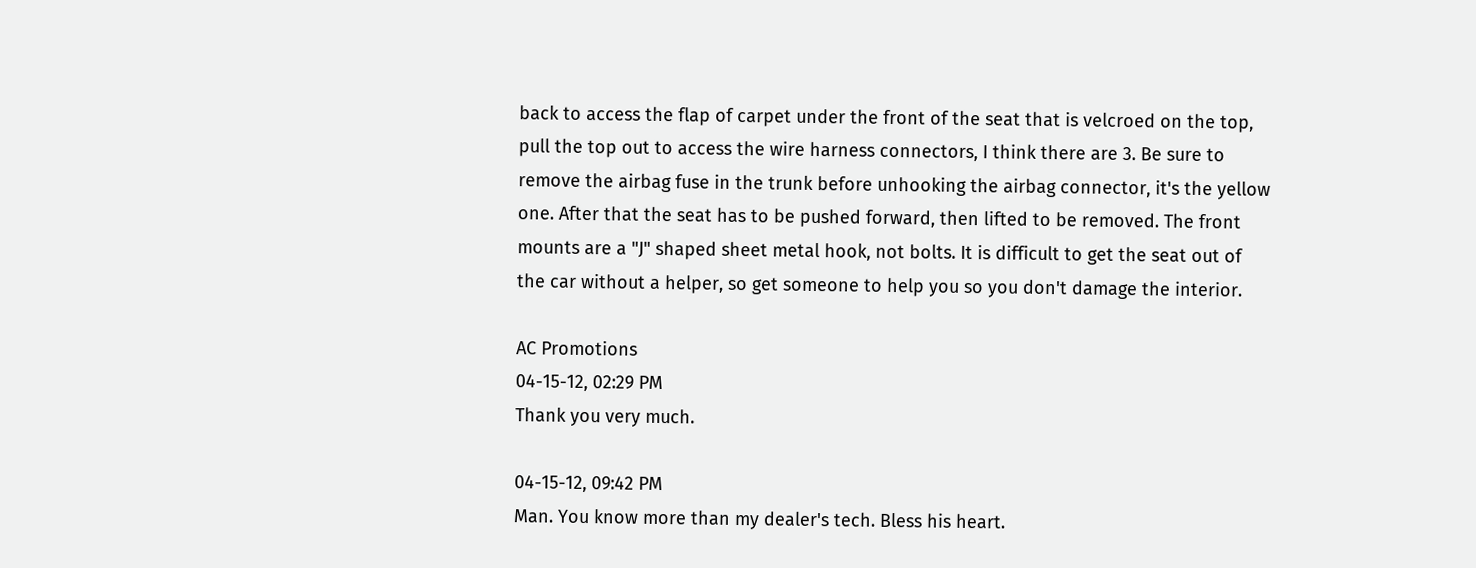back to access the flap of carpet under the front of the seat that is velcroed on the top, pull the top out to access the wire harness connectors, I think there are 3. Be sure to remove the airbag fuse in the trunk before unhooking the airbag connector, it's the yellow one. After that the seat has to be pushed forward, then lifted to be removed. The front mounts are a "J" shaped sheet metal hook, not bolts. It is difficult to get the seat out of the car without a helper, so get someone to help you so you don't damage the interior.

AC Promotions
04-15-12, 02:29 PM
Thank you very much.

04-15-12, 09:42 PM
Man. You know more than my dealer's tech. Bless his heart.